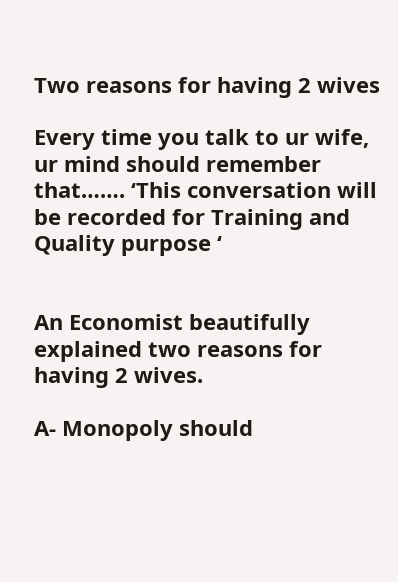Two reasons for having 2 wives

Every time you talk to ur wife, ur mind should remember that……. ‘This conversation will be recorded for Training and Quality purpose ‘


An Economist beautifully explained two reasons for having 2 wives.

A- Monopoly should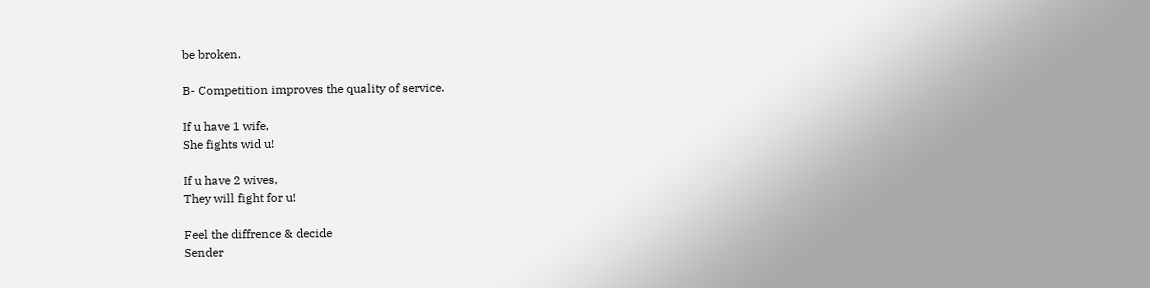be broken.

B- Competition improves the quality of service.

If u have 1 wife,
She fights wid u!

If u have 2 wives,
They will fight for u!

Feel the diffrence & decide
Sender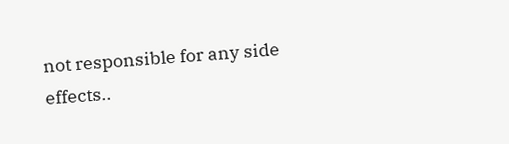not responsible for any side effects..